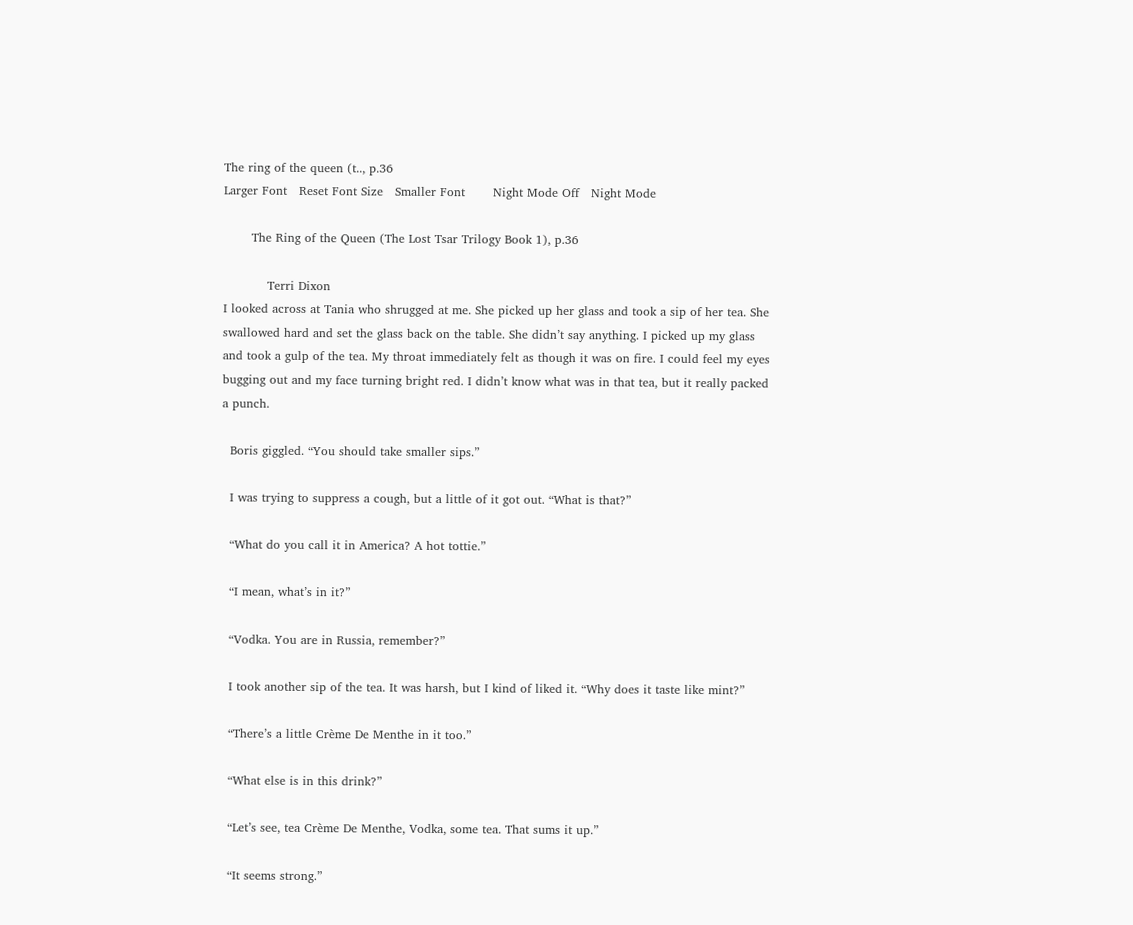The ring of the queen (t.., p.36
Larger Font   Reset Font Size   Smaller Font       Night Mode Off   Night Mode

       The Ring of the Queen (The Lost Tsar Trilogy Book 1), p.36

           Terri Dixon
I looked across at Tania who shrugged at me. She picked up her glass and took a sip of her tea. She swallowed hard and set the glass back on the table. She didn’t say anything. I picked up my glass and took a gulp of the tea. My throat immediately felt as though it was on fire. I could feel my eyes bugging out and my face turning bright red. I didn’t know what was in that tea, but it really packed a punch.

  Boris giggled. “You should take smaller sips.”

  I was trying to suppress a cough, but a little of it got out. “What is that?”

  “What do you call it in America? A hot tottie.”

  “I mean, what’s in it?”

  “Vodka. You are in Russia, remember?”

  I took another sip of the tea. It was harsh, but I kind of liked it. “Why does it taste like mint?”

  “There’s a little Crème De Menthe in it too.”

  “What else is in this drink?”

  “Let’s see, tea Crème De Menthe, Vodka, some tea. That sums it up.”

  “It seems strong.”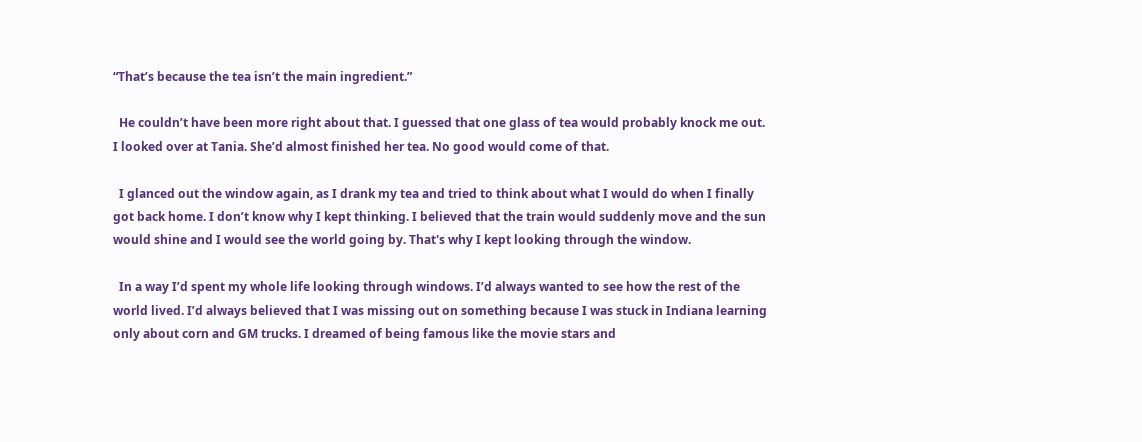“That’s because the tea isn’t the main ingredient.”

  He couldn’t have been more right about that. I guessed that one glass of tea would probably knock me out. I looked over at Tania. She’d almost finished her tea. No good would come of that.

  I glanced out the window again, as I drank my tea and tried to think about what I would do when I finally got back home. I don’t know why I kept thinking. I believed that the train would suddenly move and the sun would shine and I would see the world going by. That's why I kept looking through the window.

  In a way I’d spent my whole life looking through windows. I’d always wanted to see how the rest of the world lived. I’d always believed that I was missing out on something because I was stuck in Indiana learning only about corn and GM trucks. I dreamed of being famous like the movie stars and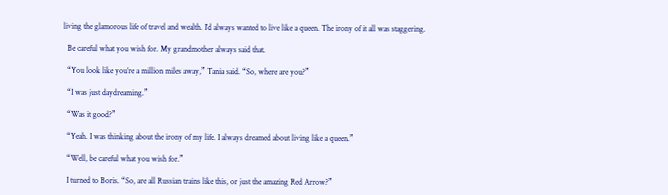living the glamorous life of travel and wealth. I’d always wanted to live like a queen. The irony of it all was staggering.

  Be careful what you wish for. My grandmother always said that.

  “You look like you’re a million miles away,” Tania said. “So, where are you?”

  “I was just daydreaming.”

  “Was it good?”

  “Yeah. I was thinking about the irony of my life. I always dreamed about living like a queen.”

  “Well, be careful what you wish for.”

  I turned to Boris. “So, are all Russian trains like this, or just the amazing Red Arrow?”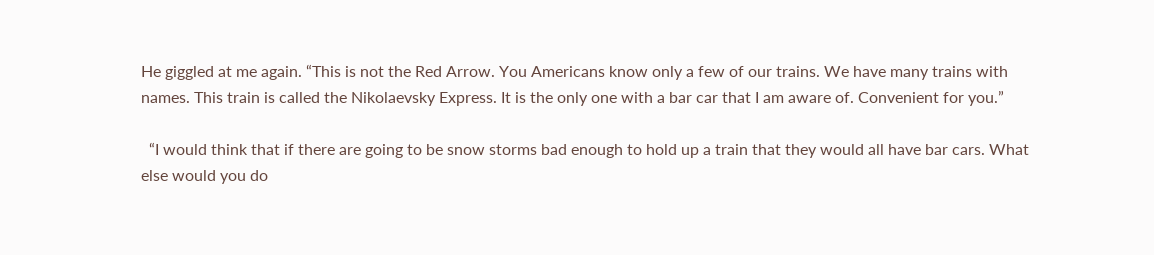He giggled at me again. “This is not the Red Arrow. You Americans know only a few of our trains. We have many trains with names. This train is called the Nikolaevsky Express. It is the only one with a bar car that I am aware of. Convenient for you.”

  “I would think that if there are going to be snow storms bad enough to hold up a train that they would all have bar cars. What else would you do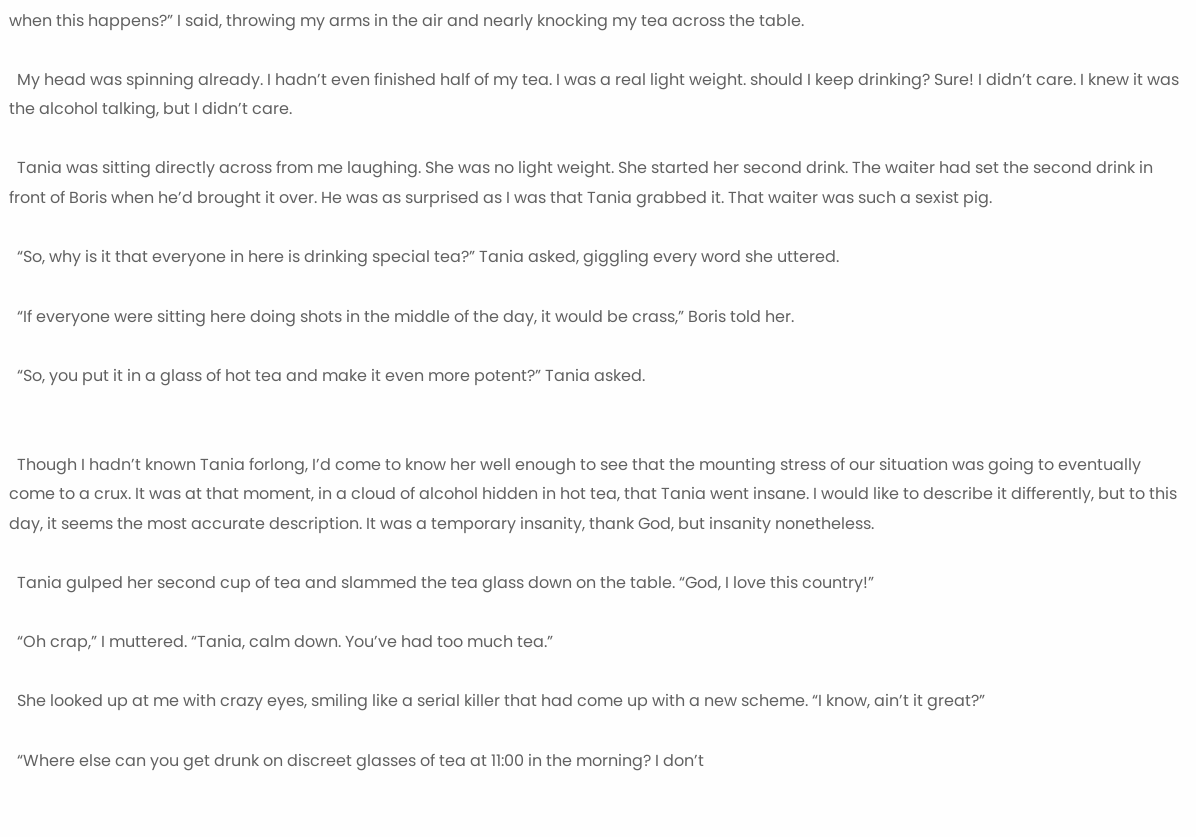when this happens?” I said, throwing my arms in the air and nearly knocking my tea across the table.

  My head was spinning already. I hadn’t even finished half of my tea. I was a real light weight. should I keep drinking? Sure! I didn’t care. I knew it was the alcohol talking, but I didn’t care.

  Tania was sitting directly across from me laughing. She was no light weight. She started her second drink. The waiter had set the second drink in front of Boris when he’d brought it over. He was as surprised as I was that Tania grabbed it. That waiter was such a sexist pig.

  “So, why is it that everyone in here is drinking special tea?” Tania asked, giggling every word she uttered.

  “If everyone were sitting here doing shots in the middle of the day, it would be crass,” Boris told her.

  “So, you put it in a glass of hot tea and make it even more potent?” Tania asked.


  Though I hadn’t known Tania forlong, I’d come to know her well enough to see that the mounting stress of our situation was going to eventually come to a crux. It was at that moment, in a cloud of alcohol hidden in hot tea, that Tania went insane. I would like to describe it differently, but to this day, it seems the most accurate description. It was a temporary insanity, thank God, but insanity nonetheless.

  Tania gulped her second cup of tea and slammed the tea glass down on the table. “God, I love this country!”

  “Oh crap,” I muttered. “Tania, calm down. You’ve had too much tea.”

  She looked up at me with crazy eyes, smiling like a serial killer that had come up with a new scheme. “I know, ain’t it great?”

  “Where else can you get drunk on discreet glasses of tea at 11:00 in the morning? I don’t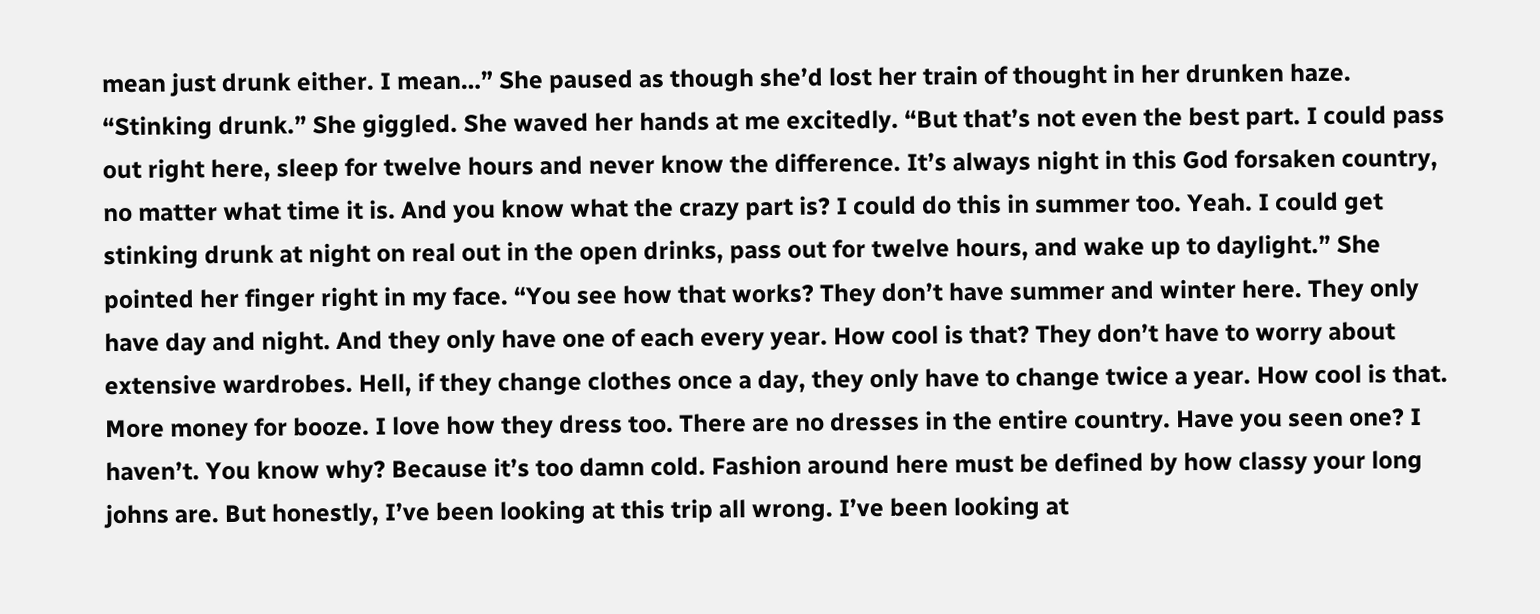mean just drunk either. I mean…” She paused as though she’d lost her train of thought in her drunken haze. “Stinking drunk.” She giggled. She waved her hands at me excitedly. “But that’s not even the best part. I could pass out right here, sleep for twelve hours and never know the difference. It’s always night in this God forsaken country, no matter what time it is. And you know what the crazy part is? I could do this in summer too. Yeah. I could get stinking drunk at night on real out in the open drinks, pass out for twelve hours, and wake up to daylight.” She pointed her finger right in my face. “You see how that works? They don’t have summer and winter here. They only have day and night. And they only have one of each every year. How cool is that? They don’t have to worry about extensive wardrobes. Hell, if they change clothes once a day, they only have to change twice a year. How cool is that. More money for booze. I love how they dress too. There are no dresses in the entire country. Have you seen one? I haven’t. You know why? Because it’s too damn cold. Fashion around here must be defined by how classy your long johns are. But honestly, I’ve been looking at this trip all wrong. I’ve been looking at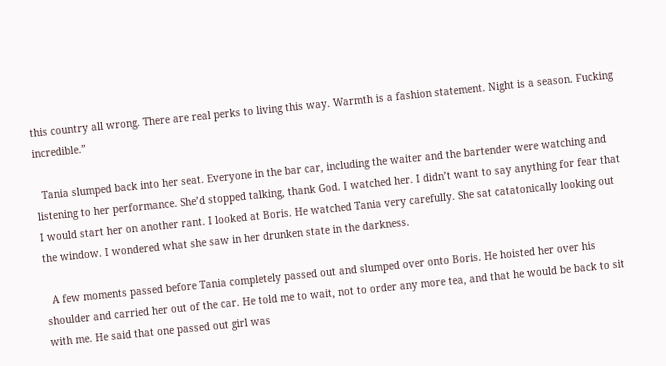this country all wrong. There are real perks to living this way. Warmth is a fashion statement. Night is a season. Fucking incredible.”

  Tania slumped back into her seat. Everyone in the bar car, including the waiter and the bartender were watching and listening to her performance. She’d stopped talking, thank God. I watched her. I didn’t want to say anything for fear that I would start her on another rant. I looked at Boris. He watched Tania very carefully. She sat catatonically looking out the window. I wondered what she saw in her drunken state in the darkness.

  A few moments passed before Tania completely passed out and slumped over onto Boris. He hoisted her over his shoulder and carried her out of the car. He told me to wait, not to order any more tea, and that he would be back to sit with me. He said that one passed out girl was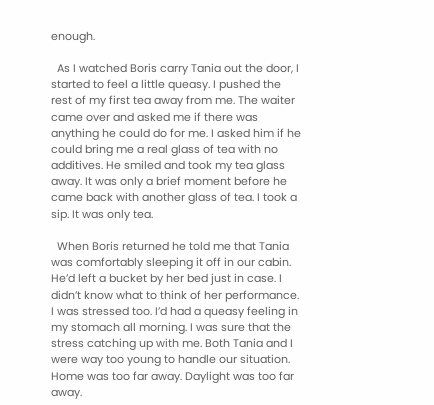enough.

  As I watched Boris carry Tania out the door, I started to feel a little queasy. I pushed the rest of my first tea away from me. The waiter came over and asked me if there was anything he could do for me. I asked him if he could bring me a real glass of tea with no additives. He smiled and took my tea glass away. It was only a brief moment before he came back with another glass of tea. I took a sip. It was only tea.

  When Boris returned he told me that Tania was comfortably sleeping it off in our cabin. He’d left a bucket by her bed just in case. I didn’t know what to think of her performance. I was stressed too. I’d had a queasy feeling in my stomach all morning. I was sure that the stress catching up with me. Both Tania and I were way too young to handle our situation. Home was too far away. Daylight was too far away.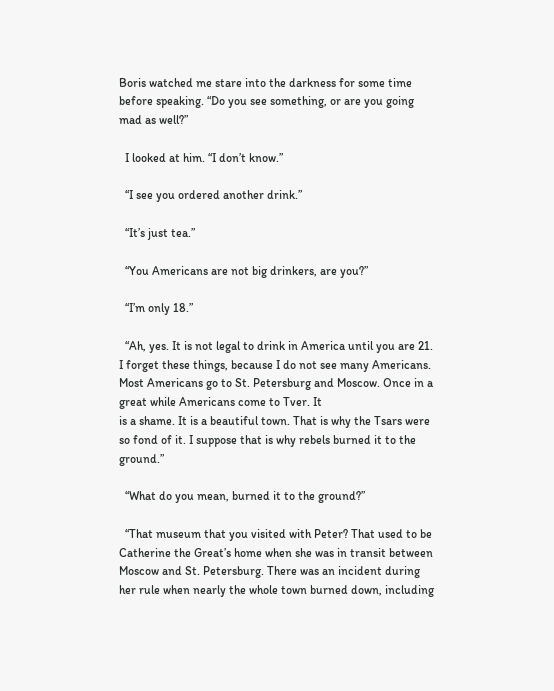Boris watched me stare into the darkness for some time before speaking. “Do you see something, or are you going mad as well?”

  I looked at him. “I don’t know.”

  “I see you ordered another drink.”

  “It’s just tea.”

  “You Americans are not big drinkers, are you?”

  “I’m only 18.”

  “Ah, yes. It is not legal to drink in America until you are 21. I forget these things, because I do not see many Americans. Most Americans go to St. Petersburg and Moscow. Once in a great while Americans come to Tver. It
is a shame. It is a beautiful town. That is why the Tsars were so fond of it. I suppose that is why rebels burned it to the ground.”

  “What do you mean, burned it to the ground?”

  “That museum that you visited with Peter? That used to be Catherine the Great’s home when she was in transit between Moscow and St. Petersburg. There was an incident during her rule when nearly the whole town burned down, including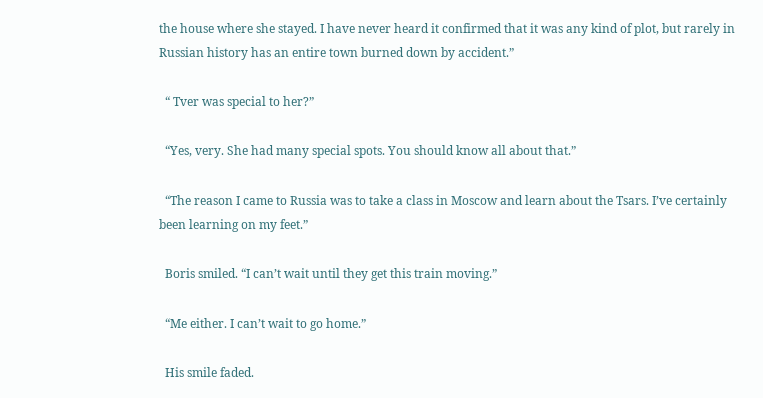the house where she stayed. I have never heard it confirmed that it was any kind of plot, but rarely in Russian history has an entire town burned down by accident.”

  “ Tver was special to her?”

  “Yes, very. She had many special spots. You should know all about that.”

  “The reason I came to Russia was to take a class in Moscow and learn about the Tsars. I’ve certainly been learning on my feet.”

  Boris smiled. “I can’t wait until they get this train moving.”

  “Me either. I can’t wait to go home.”

  His smile faded.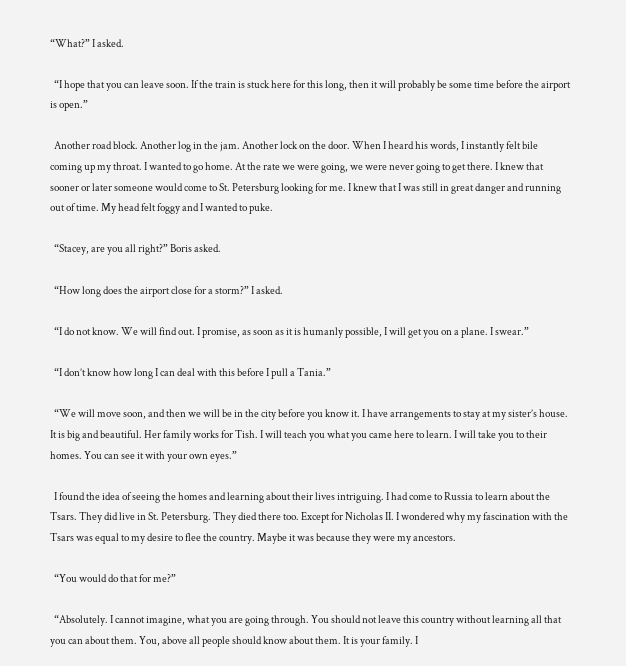“What?” I asked.

  “I hope that you can leave soon. If the train is stuck here for this long, then it will probably be some time before the airport is open.”

  Another road block. Another log in the jam. Another lock on the door. When I heard his words, I instantly felt bile coming up my throat. I wanted to go home. At the rate we were going, we were never going to get there. I knew that sooner or later someone would come to St. Petersburg looking for me. I knew that I was still in great danger and running out of time. My head felt foggy and I wanted to puke.

  “Stacey, are you all right?” Boris asked.

  “How long does the airport close for a storm?” I asked.

  “I do not know. We will find out. I promise, as soon as it is humanly possible, I will get you on a plane. I swear.”

  “I don’t know how long I can deal with this before I pull a Tania.”

  “We will move soon, and then we will be in the city before you know it. I have arrangements to stay at my sister’s house. It is big and beautiful. Her family works for Tish. I will teach you what you came here to learn. I will take you to their homes. You can see it with your own eyes.”

  I found the idea of seeing the homes and learning about their lives intriguing. I had come to Russia to learn about the Tsars. They did live in St. Petersburg. They died there too. Except for Nicholas II. I wondered why my fascination with the Tsars was equal to my desire to flee the country. Maybe it was because they were my ancestors.

  “You would do that for me?”

  “Absolutely. I cannot imagine, what you are going through. You should not leave this country without learning all that you can about them. You, above all people should know about them. It is your family. I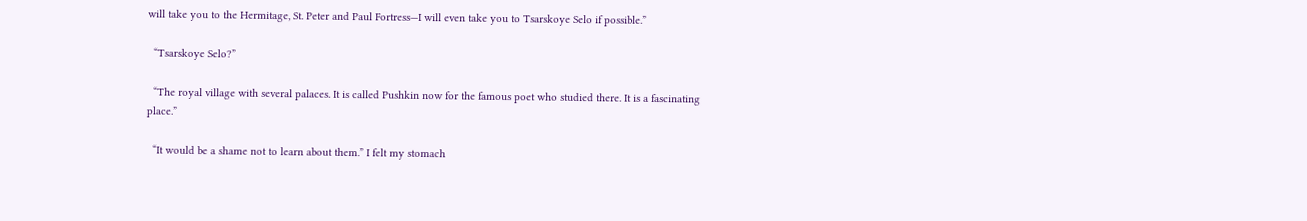will take you to the Hermitage, St. Peter and Paul Fortress—I will even take you to Tsarskoye Selo if possible.”

  “Tsarskoye Selo?”

  “The royal village with several palaces. It is called Pushkin now for the famous poet who studied there. It is a fascinating place.”

  “It would be a shame not to learn about them.” I felt my stomach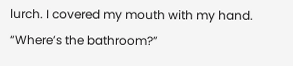lurch. I covered my mouth with my hand. “Where’s the bathroom?”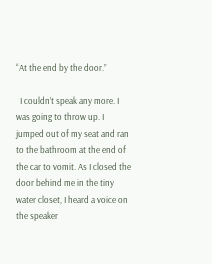“At the end by the door.”

  I couldn’t speak any more. I was going to throw up. I jumped out of my seat and ran to the bathroom at the end of the car to vomit. As I closed the door behind me in the tiny water closet, I heard a voice on the speaker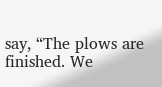say, “The plows are finished. We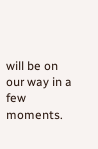will be on our way in a few moments.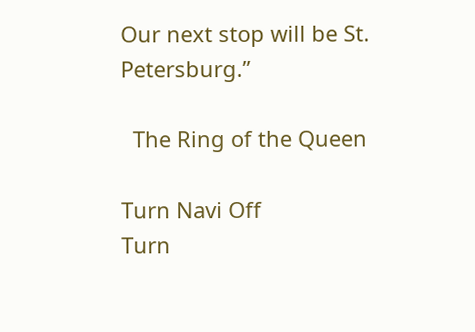Our next stop will be St. Petersburg.”

  The Ring of the Queen

Turn Navi Off
Turn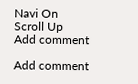Navi On
Scroll Up
Add comment

Add comment